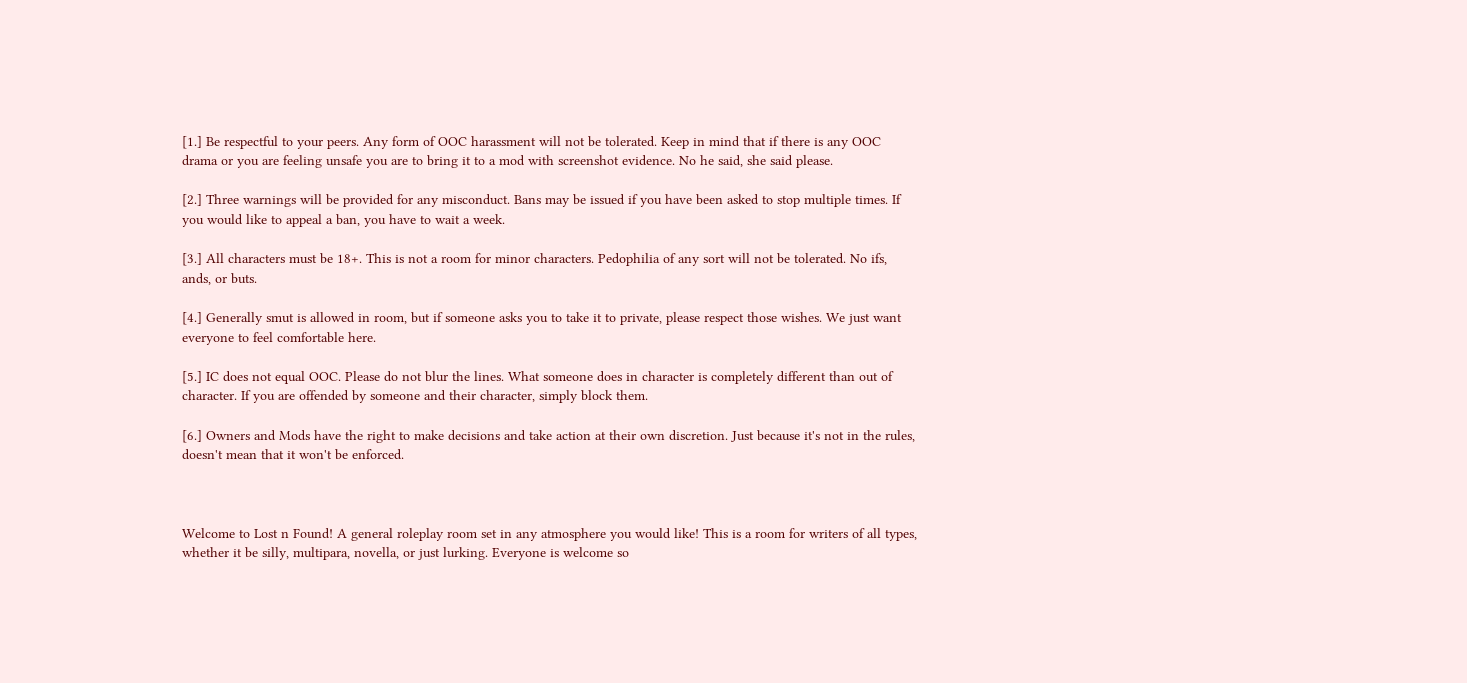[1.] Be respectful to your peers. Any form of OOC harassment will not be tolerated. Keep in mind that if there is any OOC drama or you are feeling unsafe you are to bring it to a mod with screenshot evidence. No he said, she said please.

[2.] Three warnings will be provided for any misconduct. Bans may be issued if you have been asked to stop multiple times. If you would like to appeal a ban, you have to wait a week.

[3.] All characters must be 18+. This is not a room for minor characters. Pedophilia of any sort will not be tolerated. No ifs, ands, or buts.

[4.] Generally smut is allowed in room, but if someone asks you to take it to private, please respect those wishes. We just want everyone to feel comfortable here.

[5.] IC does not equal OOC. Please do not blur the lines. What someone does in character is completely different than out of character. If you are offended by someone and their character, simply block them.

[6.] Owners and Mods have the right to make decisions and take action at their own discretion. Just because it's not in the rules, doesn't mean that it won't be enforced.



Welcome to Lost n Found! A general roleplay room set in any atmosphere you would like! This is a room for writers of all types, whether it be silly, multipara, novella, or just lurking. Everyone is welcome so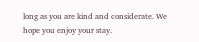long as you are kind and considerate. We hope you enjoy your stay.